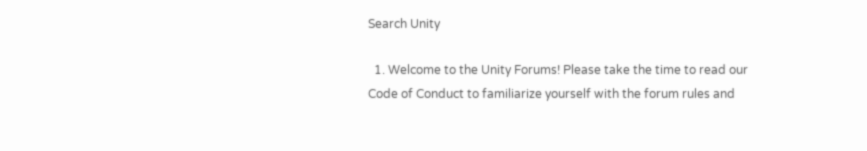Search Unity

  1. Welcome to the Unity Forums! Please take the time to read our Code of Conduct to familiarize yourself with the forum rules and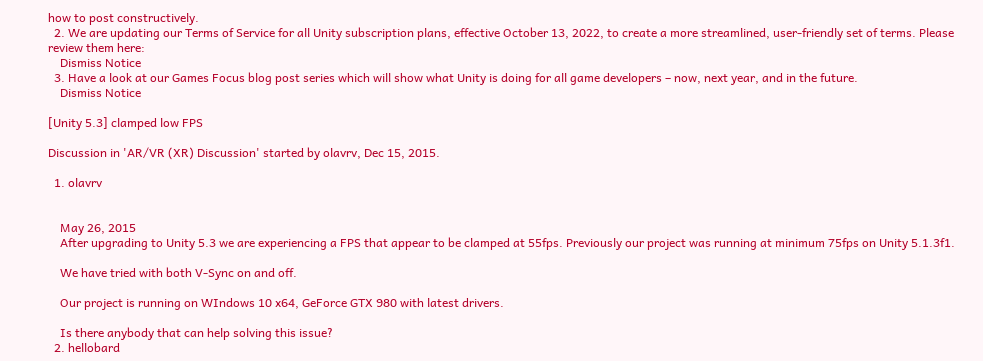how to post constructively.
  2. We are updating our Terms of Service for all Unity subscription plans, effective October 13, 2022, to create a more streamlined, user-friendly set of terms. Please review them here:
    Dismiss Notice
  3. Have a look at our Games Focus blog post series which will show what Unity is doing for all game developers – now, next year, and in the future.
    Dismiss Notice

[Unity 5.3] clamped low FPS

Discussion in 'AR/VR (XR) Discussion' started by olavrv, Dec 15, 2015.

  1. olavrv


    May 26, 2015
    After upgrading to Unity 5.3 we are experiencing a FPS that appear to be clamped at 55fps. Previously our project was running at minimum 75fps on Unity 5.1.3f1.

    We have tried with both V-Sync on and off.

    Our project is running on WIndows 10 x64, GeForce GTX 980 with latest drivers.

    Is there anybody that can help solving this issue?
  2. hellobard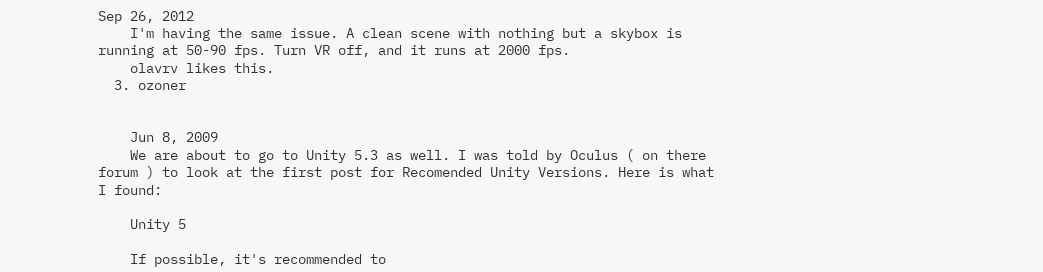Sep 26, 2012
    I'm having the same issue. A clean scene with nothing but a skybox is running at 50-90 fps. Turn VR off, and it runs at 2000 fps.
    olavrv likes this.
  3. ozoner


    Jun 8, 2009
    We are about to go to Unity 5.3 as well. I was told by Oculus ( on there forum ) to look at the first post for Recomended Unity Versions. Here is what I found:

    Unity 5

    If possible, it's recommended to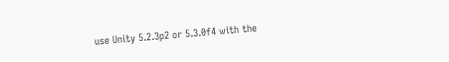use Unity 5.2.3p2 or 5.3.0f4 with the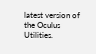latest version of the Oculus Utilities.